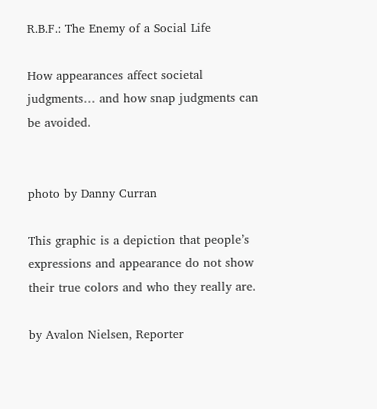R.B.F.: The Enemy of a Social Life

How appearances affect societal judgments… and how snap judgments can be avoided.


photo by Danny Curran

This graphic is a depiction that people’s expressions and appearance do not show their true colors and who they really are.

by Avalon Nielsen, Reporter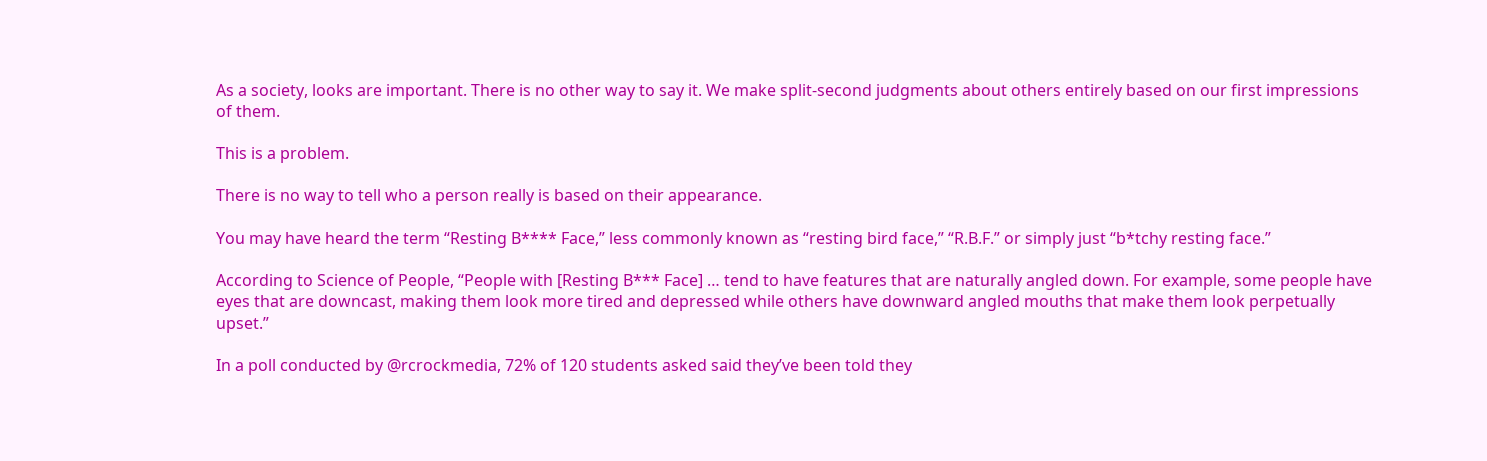As a society, looks are important. There is no other way to say it. We make split-second judgments about others entirely based on our first impressions of them.

This is a problem.

There is no way to tell who a person really is based on their appearance.

You may have heard the term “Resting B**** Face,” less commonly known as “resting bird face,” “R.B.F.” or simply just “b*tchy resting face.”

According to Science of People, “People with [Resting B*** Face] … tend to have features that are naturally angled down. For example, some people have eyes that are downcast, making them look more tired and depressed while others have downward angled mouths that make them look perpetually upset.”

In a poll conducted by @rcrockmedia, 72% of 120 students asked said they’ve been told they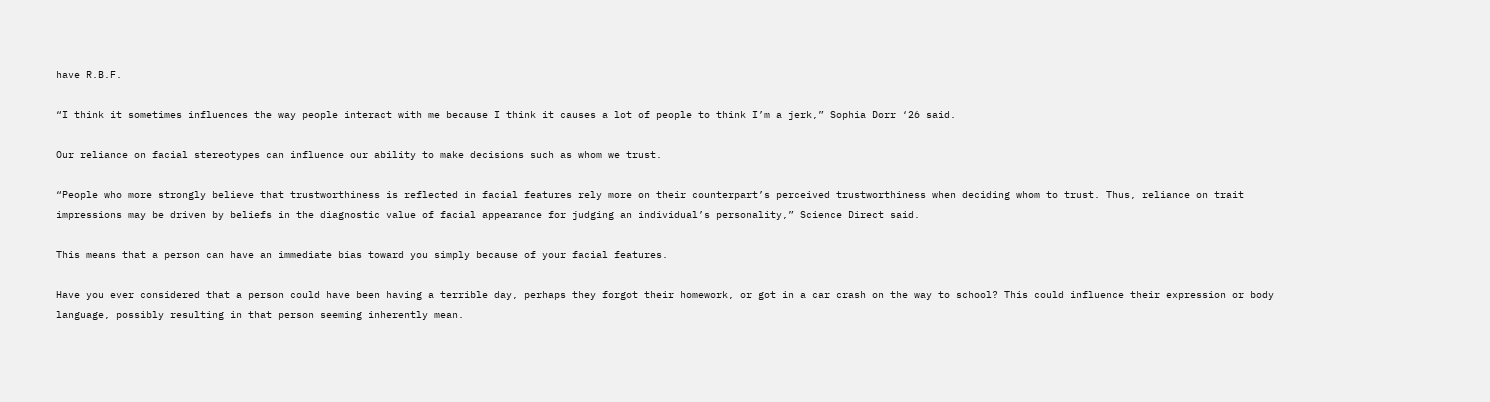have R.B.F.

“I think it sometimes influences the way people interact with me because I think it causes a lot of people to think I’m a jerk,” Sophia Dorr ‘26 said.

Our reliance on facial stereotypes can influence our ability to make decisions such as whom we trust.

“People who more strongly believe that trustworthiness is reflected in facial features rely more on their counterpart’s perceived trustworthiness when deciding whom to trust. Thus, reliance on trait impressions may be driven by beliefs in the diagnostic value of facial appearance for judging an individual’s personality,” Science Direct said.

This means that a person can have an immediate bias toward you simply because of your facial features.

Have you ever considered that a person could have been having a terrible day, perhaps they forgot their homework, or got in a car crash on the way to school? This could influence their expression or body language, possibly resulting in that person seeming inherently mean.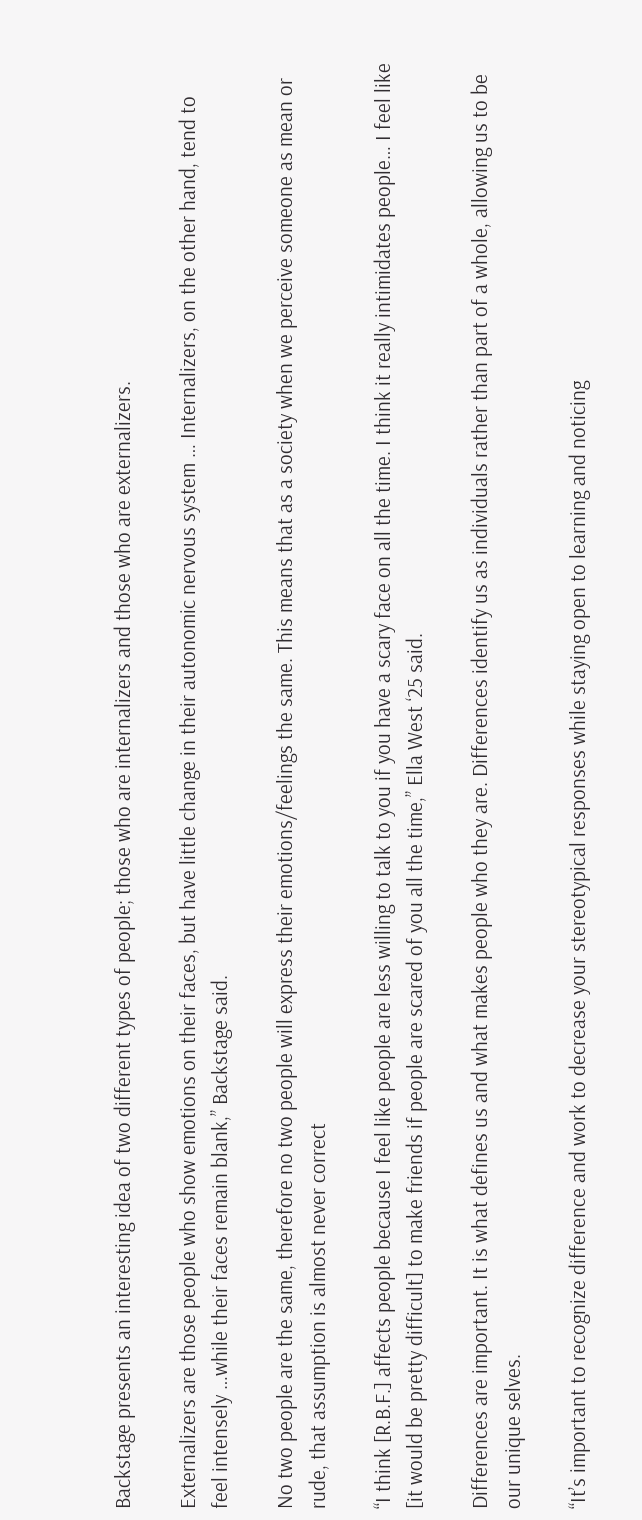Backstage presents an interesting idea of two different types of people; those who are internalizers and those who are externalizers.

Externalizers are those people who show emotions on their faces, but have little change in their autonomic nervous system … Internalizers, on the other hand, tend to feel intensely …while their faces remain blank,” Backstage said.

No two people are the same, therefore no two people will express their emotions/feelings the same. This means that as a society when we perceive someone as mean or rude, that assumption is almost never correct

“I think [R.B.F.] affects people because I feel like people are less willing to talk to you if you have a scary face on all the time. I think it really intimidates people… I feel like [it would be pretty difficult] to make friends if people are scared of you all the time,” Ella West ‘25 said.

Differences are important. It is what defines us and what makes people who they are. Differences identify us as individuals rather than part of a whole, allowing us to be our unique selves.

“It’s important to recognize difference and work to decrease your stereotypical responses while staying open to learning and noticing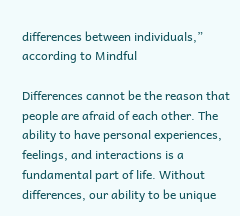differences between individuals,” according to Mindful

Differences cannot be the reason that people are afraid of each other. The ability to have personal experiences, feelings, and interactions is a fundamental part of life. Without differences, our ability to be unique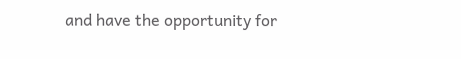and have the opportunity for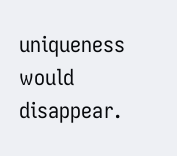uniqueness would disappear.